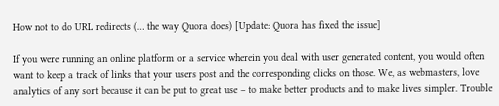How not to do URL redirects (… the way Quora does) [Update: Quora has fixed the issue]

If you were running an online platform or a service wherein you deal with user generated content, you would often want to keep a track of links that your users post and the corresponding clicks on those. We, as webmasters, love analytics of any sort because it can be put to great use – to make better products and to make lives simpler. Trouble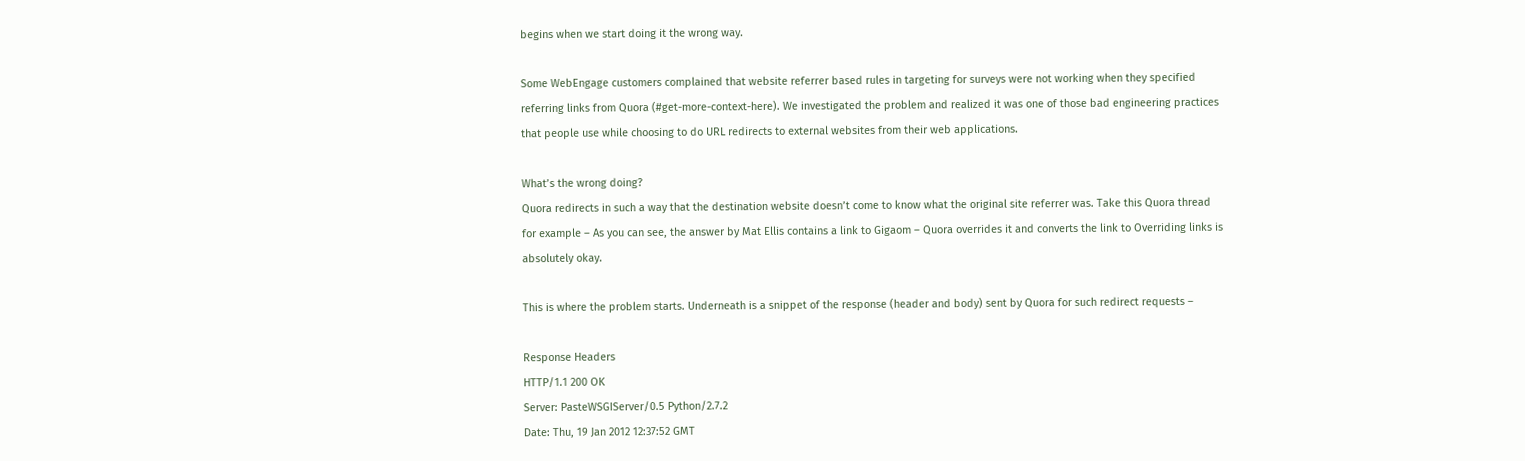begins when we start doing it the wrong way.

Some WebEngage customers complained that website referrer based rules in targeting for surveys were not working when they specified referring links from Quora (#get-more-context-here). We investigated the problem and realized it was one of those bad engineering practices that people use while choosing to do URL redirects to external websites from their web applications.

What’s the wrong doing?
Quora redirects in such a way that the destination website doesn’t come to know what the original site referrer was. Take this Quora thread for example – As you can see, the answer by Mat Ellis contains a link to Gigaom – Quora overrides it and converts the link to Overriding links is absolutely okay.

This is where the problem starts. Underneath is a snippet of the response (header and body) sent by Quora for such redirect requests –

Response Headers
HTTP/1.1 200 OK
Server: PasteWSGIServer/0.5 Python/2.7.2
Date: Thu, 19 Jan 2012 12:37:52 GMT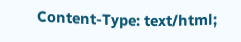Content-Type: text/html;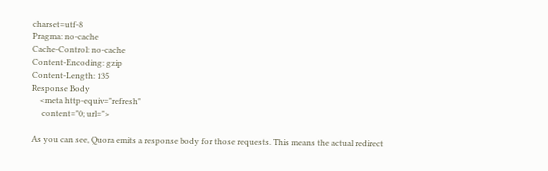charset=utf-8
Pragma: no-cache
Cache-Control: no-cache
Content-Encoding: gzip
Content-Length: 135
Response Body
    <meta http-equiv="refresh"
     content="0; url=">

As you can see, Quora emits a response body for those requests. This means the actual redirect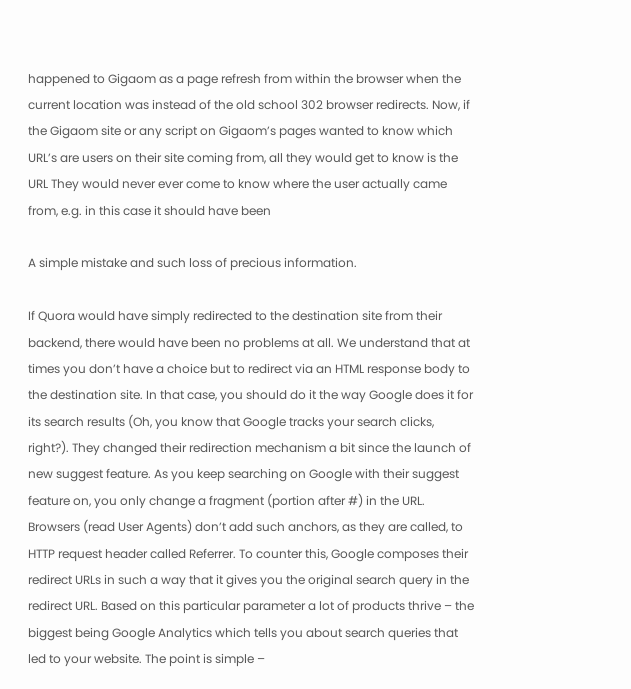happened to Gigaom as a page refresh from within the browser when the current location was instead of the old school 302 browser redirects. Now, if the Gigaom site or any script on Gigaom’s pages wanted to know which URL’s are users on their site coming from, all they would get to know is the URL They would never ever come to know where the user actually came from, e.g. in this case it should have been

A simple mistake and such loss of precious information.

If Quora would have simply redirected to the destination site from their backend, there would have been no problems at all. We understand that at times you don’t have a choice but to redirect via an HTML response body to the destination site. In that case, you should do it the way Google does it for its search results (Oh, you know that Google tracks your search clicks, right?). They changed their redirection mechanism a bit since the launch of new suggest feature. As you keep searching on Google with their suggest feature on, you only change a fragment (portion after #) in the URL. Browsers (read User Agents) don’t add such anchors, as they are called, to HTTP request header called Referrer. To counter this, Google composes their redirect URLs in such a way that it gives you the original search query in the redirect URL. Based on this particular parameter a lot of products thrive – the biggest being Google Analytics which tells you about search queries that led to your website. The point is simple –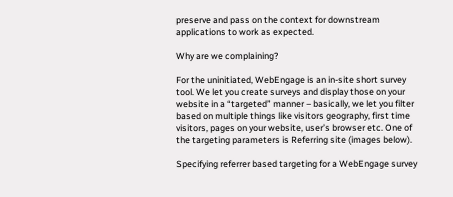preserve and pass on the context for downstream applications to work as expected.

Why are we complaining?

For the uninitiated, WebEngage is an in-site short survey tool. We let you create surveys and display those on your website in a “targeted” manner – basically, we let you filter based on multiple things like visitors geography, first time visitors, pages on your website, user’s browser etc. One of the targeting parameters is Referring site (images below).

Specifying referrer based targeting for a WebEngage survey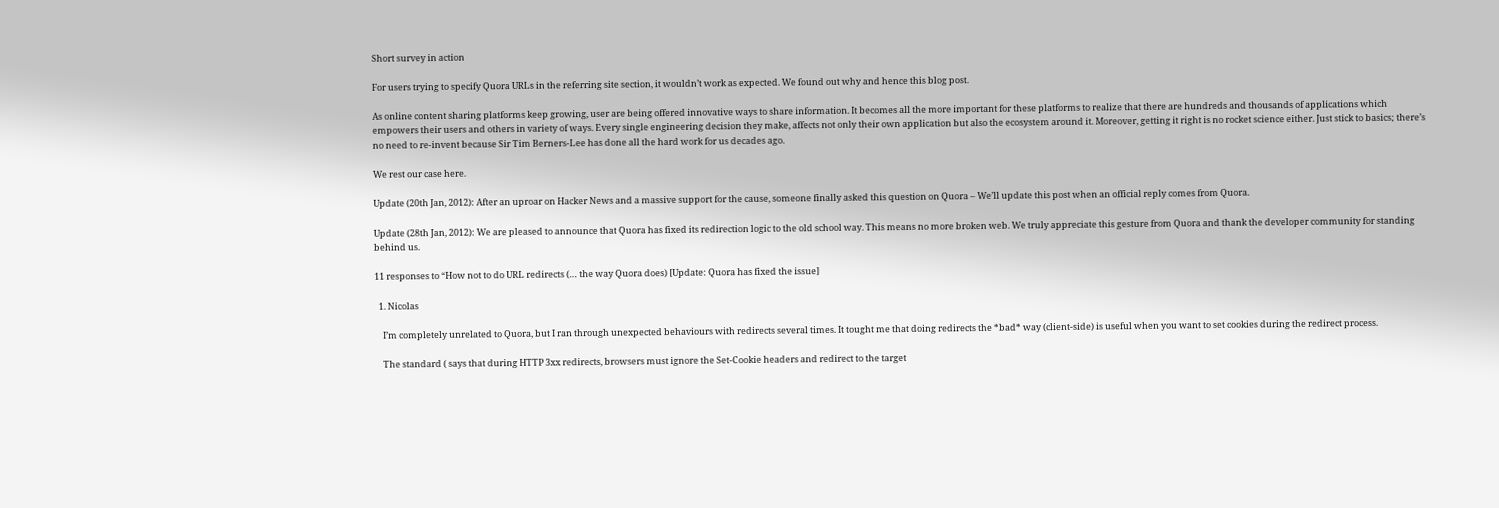Short survey in action

For users trying to specify Quora URLs in the referring site section, it wouldn’t work as expected. We found out why and hence this blog post.

As online content sharing platforms keep growing, user are being offered innovative ways to share information. It becomes all the more important for these platforms to realize that there are hundreds and thousands of applications which empowers their users and others in variety of ways. Every single engineering decision they make, affects not only their own application but also the ecosystem around it. Moreover, getting it right is no rocket science either. Just stick to basics; there’s no need to re-invent because Sir Tim Berners-Lee has done all the hard work for us decades ago.

We rest our case here.

Update (20th Jan, 2012): After an uproar on Hacker News and a massive support for the cause, someone finally asked this question on Quora – We’ll update this post when an official reply comes from Quora.

Update (28th Jan, 2012): We are pleased to announce that Quora has fixed its redirection logic to the old school way. This means no more broken web. We truly appreciate this gesture from Quora and thank the developer community for standing behind us.

11 responses to “How not to do URL redirects (… the way Quora does) [Update: Quora has fixed the issue]

  1. Nicolas

    I’m completely unrelated to Quora, but I ran through unexpected behaviours with redirects several times. It tought me that doing redirects the *bad* way (client-side) is useful when you want to set cookies during the redirect process.

    The standard ( says that during HTTP 3xx redirects, browsers must ignore the Set-Cookie headers and redirect to the target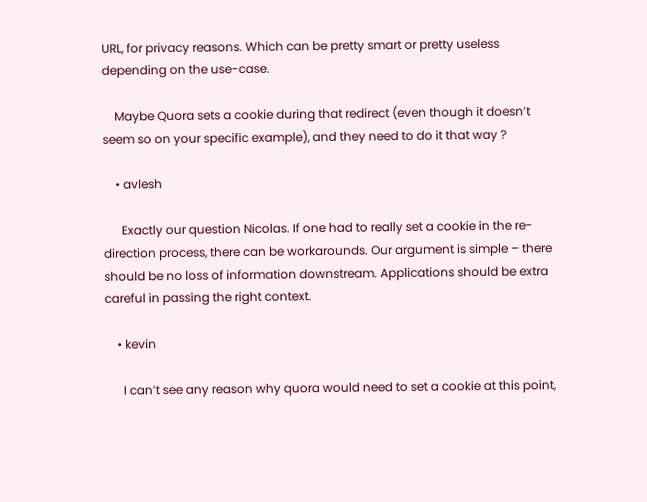URL, for privacy reasons. Which can be pretty smart or pretty useless depending on the use-case.

    Maybe Quora sets a cookie during that redirect (even though it doesn’t seem so on your specific example), and they need to do it that way ?

    • avlesh

      Exactly our question Nicolas. If one had to really set a cookie in the re-direction process, there can be workarounds. Our argument is simple – there should be no loss of information downstream. Applications should be extra careful in passing the right context.

    • kevin

      I can’t see any reason why quora would need to set a cookie at this point,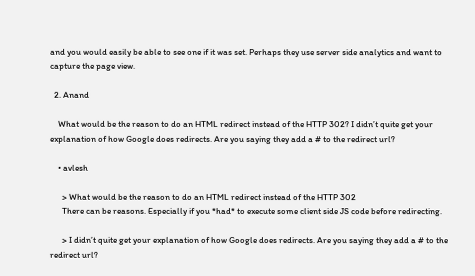and you would easily be able to see one if it was set. Perhaps they use server side analytics and want to capture the page view.

  2. Anand

    What would be the reason to do an HTML redirect instead of the HTTP 302? I didn’t quite get your explanation of how Google does redirects. Are you saying they add a # to the redirect url?

    • avlesh

      > What would be the reason to do an HTML redirect instead of the HTTP 302
      There can be reasons. Especially if you *had* to execute some client side JS code before redirecting.

      > I didn’t quite get your explanation of how Google does redirects. Are you saying they add a # to the redirect url?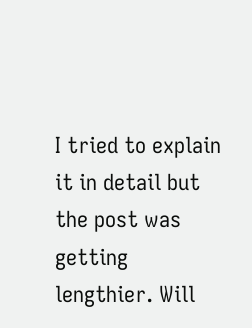I tried to explain it in detail but the post was getting lengthier. Will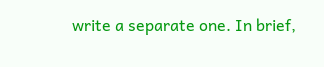write a separate one. In brief,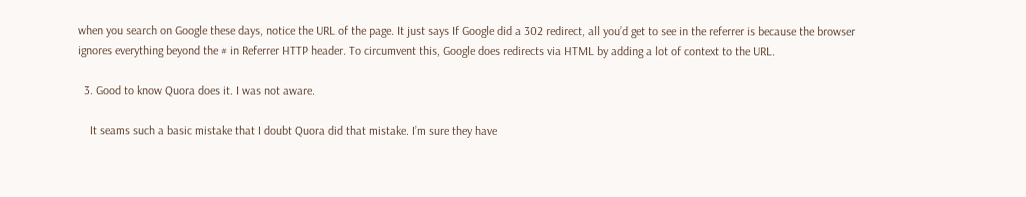when you search on Google these days, notice the URL of the page. It just says If Google did a 302 redirect, all you’d get to see in the referrer is because the browser ignores everything beyond the # in Referrer HTTP header. To circumvent this, Google does redirects via HTML by adding a lot of context to the URL.

  3. Good to know Quora does it. I was not aware.

    It seams such a basic mistake that I doubt Quora did that mistake. I’m sure they have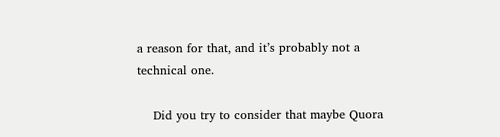a reason for that, and it’s probably not a technical one.

    Did you try to consider that maybe Quora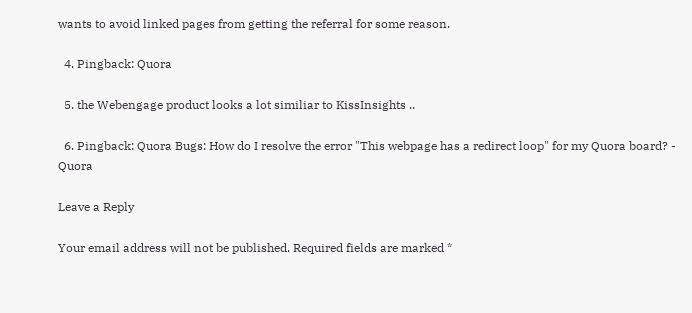wants to avoid linked pages from getting the referral for some reason.

  4. Pingback: Quora

  5. the Webengage product looks a lot similiar to KissInsights ..

  6. Pingback: Quora Bugs: How do I resolve the error "This webpage has a redirect loop" for my Quora board? - Quora

Leave a Reply

Your email address will not be published. Required fields are marked *